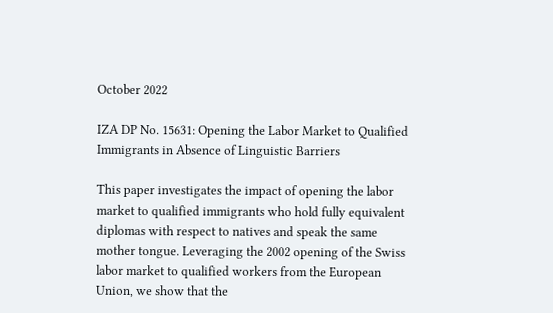October 2022

IZA DP No. 15631: Opening the Labor Market to Qualified Immigrants in Absence of Linguistic Barriers

This paper investigates the impact of opening the labor market to qualified immigrants who hold fully equivalent diplomas with respect to natives and speak the same mother tongue. Leveraging the 2002 opening of the Swiss labor market to qualified workers from the European Union, we show that the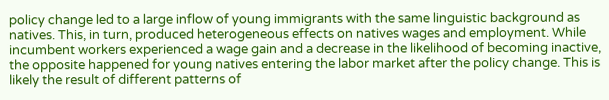policy change led to a large inflow of young immigrants with the same linguistic background as natives. This, in turn, produced heterogeneous effects on natives wages and employment. While incumbent workers experienced a wage gain and a decrease in the likelihood of becoming inactive, the opposite happened for young natives entering the labor market after the policy change. This is likely the result of different patterns of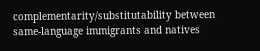complementarity/substitutability between same-language immigrants and natives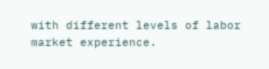with different levels of labor market experience.